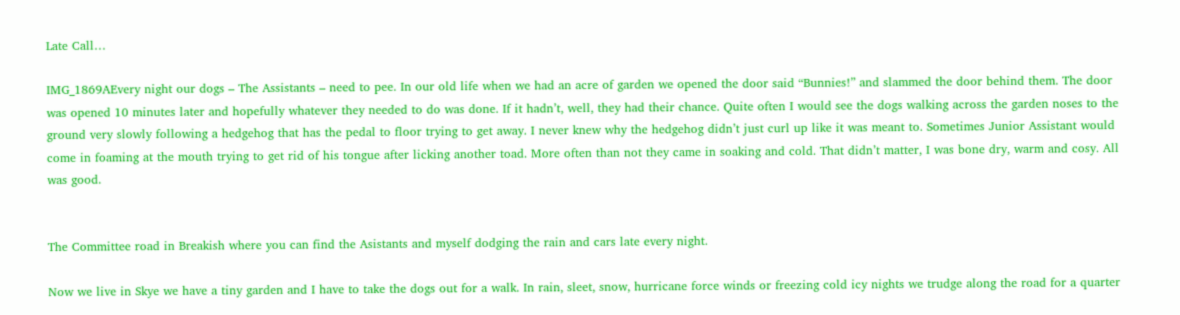Late Call…

IMG_1869AEvery night our dogs – The Assistants – need to pee. In our old life when we had an acre of garden we opened the door said “Bunnies!” and slammed the door behind them. The door was opened 10 minutes later and hopefully whatever they needed to do was done. If it hadn’t, well, they had their chance. Quite often I would see the dogs walking across the garden noses to the ground very slowly following a hedgehog that has the pedal to floor trying to get away. I never knew why the hedgehog didn’t just curl up like it was meant to. Sometimes Junior Assistant would come in foaming at the mouth trying to get rid of his tongue after licking another toad. More often than not they came in soaking and cold. That didn’t matter, I was bone dry, warm and cosy. All was good.


The Committee road in Breakish where you can find the Asistants and myself dodging the rain and cars late every night.

Now we live in Skye we have a tiny garden and I have to take the dogs out for a walk. In rain, sleet, snow, hurricane force winds or freezing cold icy nights we trudge along the road for a quarter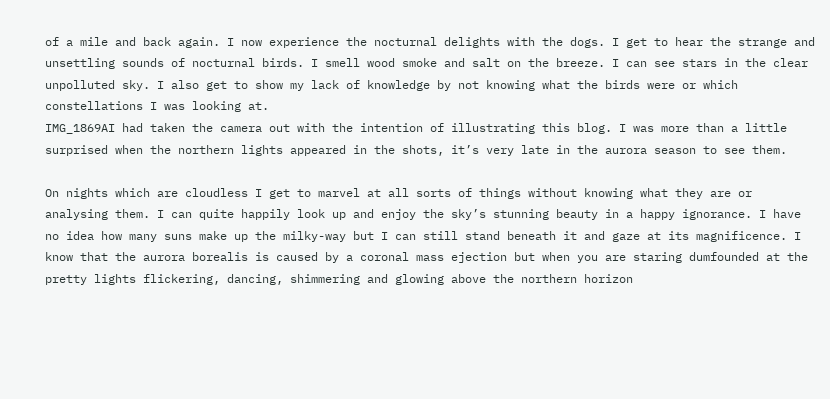of a mile and back again. I now experience the nocturnal delights with the dogs. I get to hear the strange and unsettling sounds of nocturnal birds. I smell wood smoke and salt on the breeze. I can see stars in the clear unpolluted sky. I also get to show my lack of knowledge by not knowing what the birds were or which constellations I was looking at.
IMG_1869AI had taken the camera out with the intention of illustrating this blog. I was more than a little surprised when the northern lights appeared in the shots, it’s very late in the aurora season to see them.

On nights which are cloudless I get to marvel at all sorts of things without knowing what they are or analysing them. I can quite happily look up and enjoy the sky’s stunning beauty in a happy ignorance. I have no idea how many suns make up the milky-way but I can still stand beneath it and gaze at its magnificence. I know that the aurora borealis is caused by a coronal mass ejection but when you are staring dumfounded at the pretty lights flickering, dancing, shimmering and glowing above the northern horizon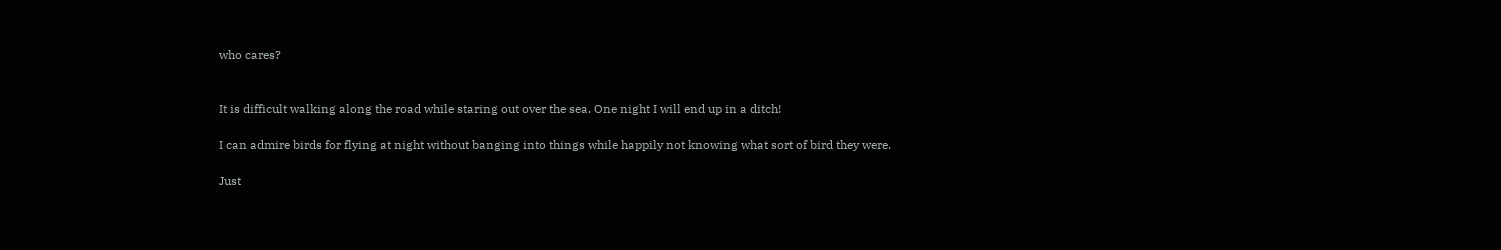who cares?


It is difficult walking along the road while staring out over the sea. One night I will end up in a ditch!

I can admire birds for flying at night without banging into things while happily not knowing what sort of bird they were.

Just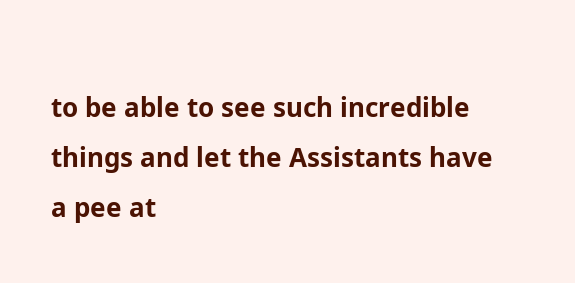to be able to see such incredible things and let the Assistants have a pee at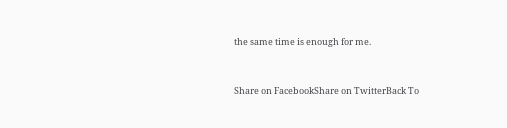the same time is enough for me.


Share on FacebookShare on TwitterBack To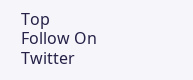Top
Follow On Twitter